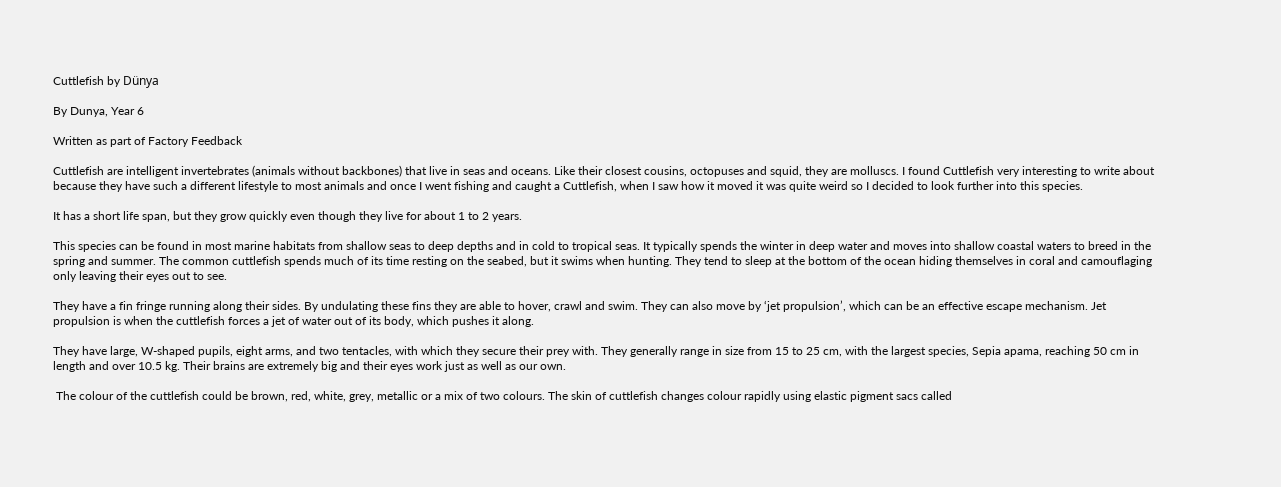Cuttlefish by Dünya

By Dunya, Year 6

Written as part of Factory Feedback

Cuttlefish are intelligent invertebrates (animals without backbones) that live in seas and oceans. Like their closest cousins, octopuses and squid, they are molluscs. I found Cuttlefish very interesting to write about because they have such a different lifestyle to most animals and once I went fishing and caught a Cuttlefish, when I saw how it moved it was quite weird so I decided to look further into this species.

It has a short life span, but they grow quickly even though they live for about 1 to 2 years.

This species can be found in most marine habitats from shallow seas to deep depths and in cold to tropical seas. It typically spends the winter in deep water and moves into shallow coastal waters to breed in the spring and summer. The common cuttlefish spends much of its time resting on the seabed, but it swims when hunting. They tend to sleep at the bottom of the ocean hiding themselves in coral and camouflaging only leaving their eyes out to see.

They have a fin fringe running along their sides. By undulating these fins they are able to hover, crawl and swim. They can also move by ‘jet propulsion’, which can be an effective escape mechanism. Jet propulsion is when the cuttlefish forces a jet of water out of its body, which pushes it along.

They have large, W-shaped pupils, eight arms, and two tentacles, with which they secure their prey with. They generally range in size from 15 to 25 cm, with the largest species, Sepia apama, reaching 50 cm in length and over 10.5 kg. Their brains are extremely big and their eyes work just as well as our own.

 The colour of the cuttlefish could be brown, red, white, grey, metallic or a mix of two colours. The skin of cuttlefish changes colour rapidly using elastic pigment sacs called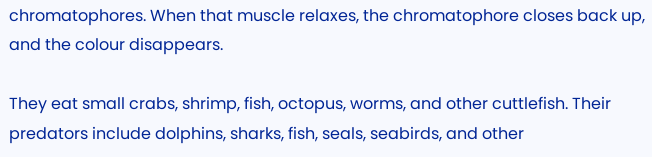chromatophores. When that muscle relaxes, the chromatophore closes back up, and the colour disappears.

They eat small crabs, shrimp, fish, octopus, worms, and other cuttlefish. Their predators include dolphins, sharks, fish, seals, seabirds, and other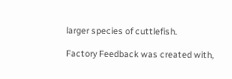larger species of cuttlefish.

Factory Feedback was created with,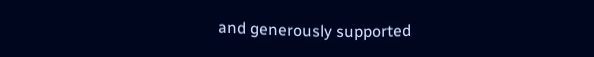and generously supported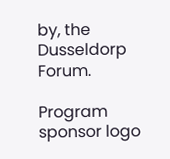by, the Dusseldorp Forum.

Program sponsor logo